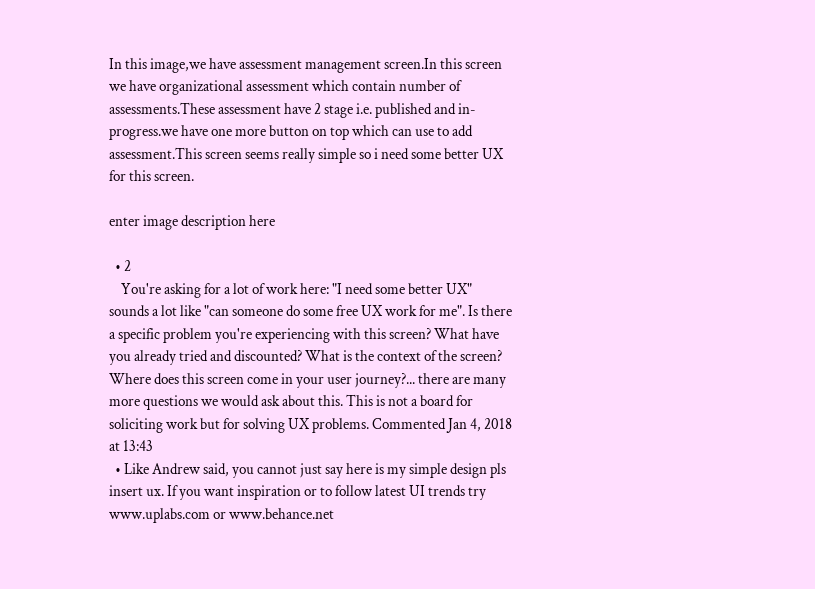In this image,we have assessment management screen.In this screen we have organizational assessment which contain number of assessments.These assessment have 2 stage i.e. published and in-progress.we have one more button on top which can use to add assessment.This screen seems really simple so i need some better UX for this screen.

enter image description here

  • 2
    You're asking for a lot of work here: "I need some better UX" sounds a lot like "can someone do some free UX work for me". Is there a specific problem you're experiencing with this screen? What have you already tried and discounted? What is the context of the screen? Where does this screen come in your user journey?... there are many more questions we would ask about this. This is not a board for soliciting work but for solving UX problems. Commented Jan 4, 2018 at 13:43
  • Like Andrew said, you cannot just say here is my simple design pls insert ux. If you want inspiration or to follow latest UI trends try www.uplabs.com or www.behance.net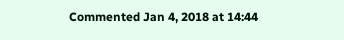Commented Jan 4, 2018 at 14:44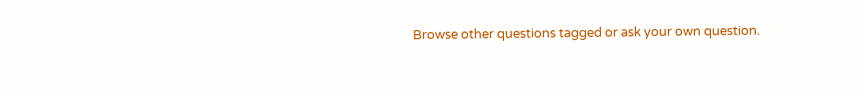Browse other questions tagged or ask your own question.